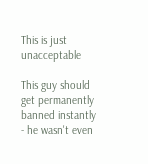This is just unacceptable

This guy should get permanently banned instantly - he wasn't even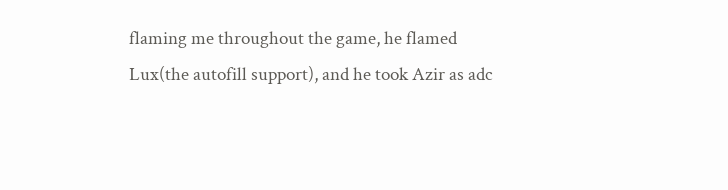flaming me throughout the game, he flamed Lux(the autofill support), and he took Azir as adc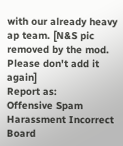with our already heavy ap team. [N&S pic removed by the mod. Please don't add it again]
Report as:
Offensive Spam Harassment Incorrect Board